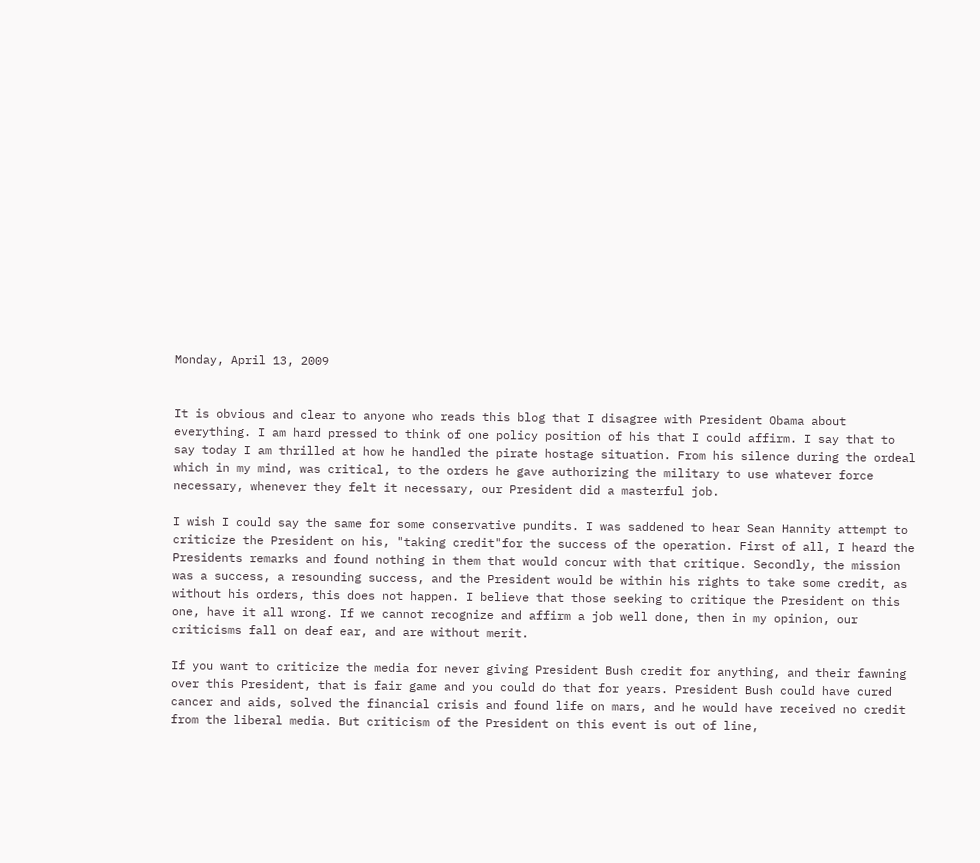Monday, April 13, 2009


It is obvious and clear to anyone who reads this blog that I disagree with President Obama about everything. I am hard pressed to think of one policy position of his that I could affirm. I say that to say today I am thrilled at how he handled the pirate hostage situation. From his silence during the ordeal which in my mind, was critical, to the orders he gave authorizing the military to use whatever force necessary, whenever they felt it necessary, our President did a masterful job.

I wish I could say the same for some conservative pundits. I was saddened to hear Sean Hannity attempt to criticize the President on his, "taking credit"for the success of the operation. First of all, I heard the Presidents remarks and found nothing in them that would concur with that critique. Secondly, the mission was a success, a resounding success, and the President would be within his rights to take some credit, as without his orders, this does not happen. I believe that those seeking to critique the President on this one, have it all wrong. If we cannot recognize and affirm a job well done, then in my opinion, our criticisms fall on deaf ear, and are without merit.

If you want to criticize the media for never giving President Bush credit for anything, and their fawning over this President, that is fair game and you could do that for years. President Bush could have cured cancer and aids, solved the financial crisis and found life on mars, and he would have received no credit from the liberal media. But criticism of the President on this event is out of line,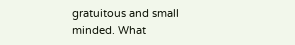gratuitous and small minded. What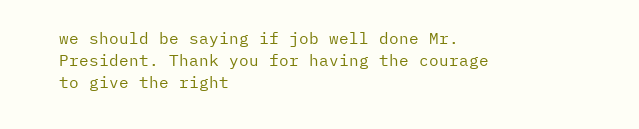we should be saying if job well done Mr. President. Thank you for having the courage to give the right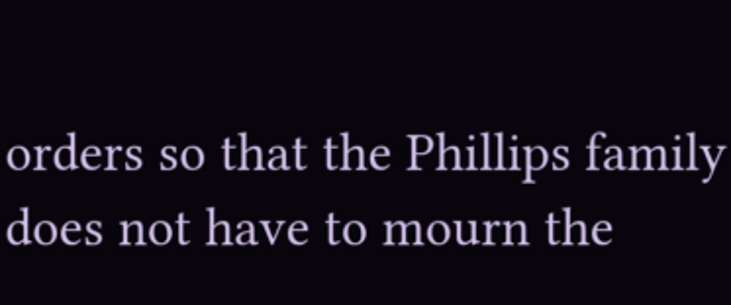orders so that the Phillips family does not have to mourn the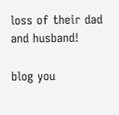loss of their dad and husband!

blog you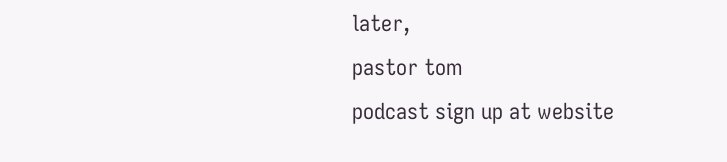later,
pastor tom
podcast sign up at website